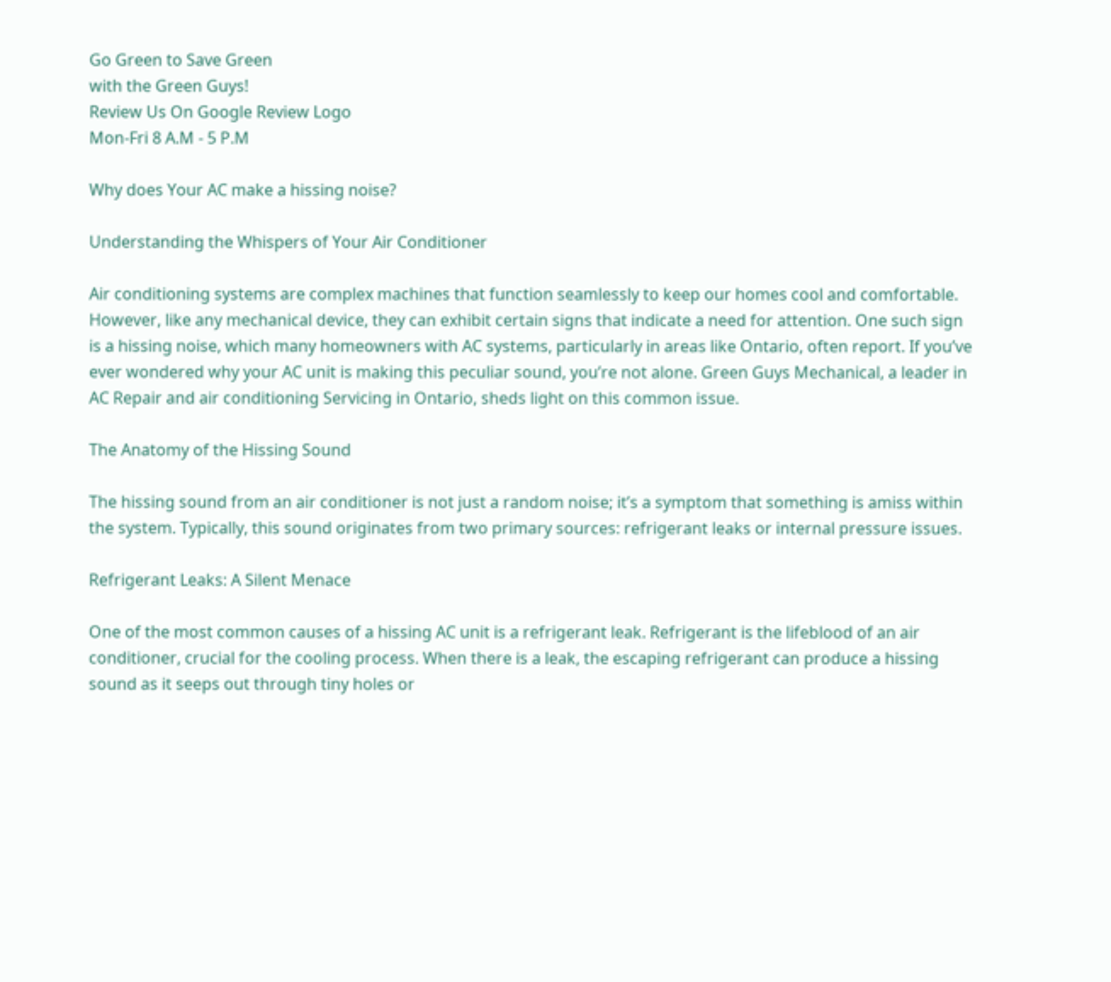Go Green to Save Green
with the Green Guys!
Review Us On Google Review Logo
Mon-Fri 8 A.M - 5 P.M

Why does Your AC make a hissing noise?

Understanding the Whispers of Your Air Conditioner

Air conditioning systems are complex machines that function seamlessly to keep our homes cool and comfortable. However, like any mechanical device, they can exhibit certain signs that indicate a need for attention. One such sign is a hissing noise, which many homeowners with AC systems, particularly in areas like Ontario, often report. If you’ve ever wondered why your AC unit is making this peculiar sound, you’re not alone. Green Guys Mechanical, a leader in AC Repair and air conditioning Servicing in Ontario, sheds light on this common issue.

The Anatomy of the Hissing Sound

The hissing sound from an air conditioner is not just a random noise; it’s a symptom that something is amiss within the system. Typically, this sound originates from two primary sources: refrigerant leaks or internal pressure issues.

Refrigerant Leaks: A Silent Menace

One of the most common causes of a hissing AC unit is a refrigerant leak. Refrigerant is the lifeblood of an air conditioner, crucial for the cooling process. When there is a leak, the escaping refrigerant can produce a hissing sound as it seeps out through tiny holes or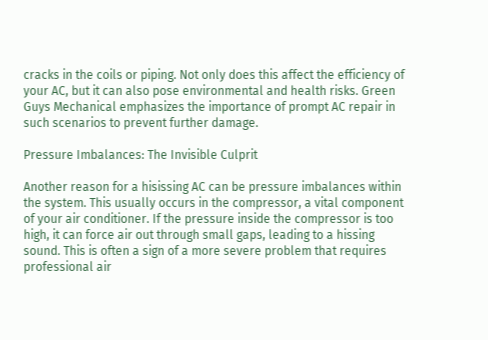cracks in the coils or piping. Not only does this affect the efficiency of your AC, but it can also pose environmental and health risks. Green Guys Mechanical emphasizes the importance of prompt AC repair in such scenarios to prevent further damage.

Pressure Imbalances: The Invisible Culprit

Another reason for a hisissing AC can be pressure imbalances within the system. This usually occurs in the compressor, a vital component of your air conditioner. If the pressure inside the compressor is too high, it can force air out through small gaps, leading to a hissing sound. This is often a sign of a more severe problem that requires professional air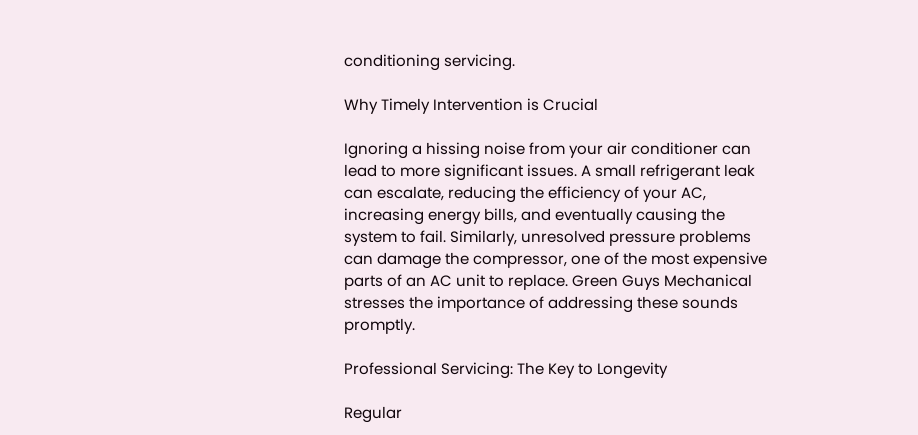conditioning servicing.

Why Timely Intervention is Crucial

Ignoring a hissing noise from your air conditioner can lead to more significant issues. A small refrigerant leak can escalate, reducing the efficiency of your AC, increasing energy bills, and eventually causing the system to fail. Similarly, unresolved pressure problems can damage the compressor, one of the most expensive parts of an AC unit to replace. Green Guys Mechanical stresses the importance of addressing these sounds promptly.

Professional Servicing: The Key to Longevity

Regular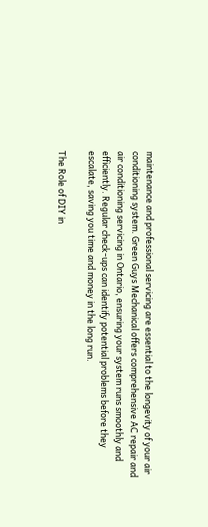maintenance and professional servicing are essential to the longevity of your air conditioning system. Green Guys Mechanical offers comprehensive AC repair and air conditioning servicing in Ontario, ensuring your system runs smoothly and efficiently. Regular check-ups can identify potential problems before they escalate, saving you time and money in the long run.

The Role of DIY in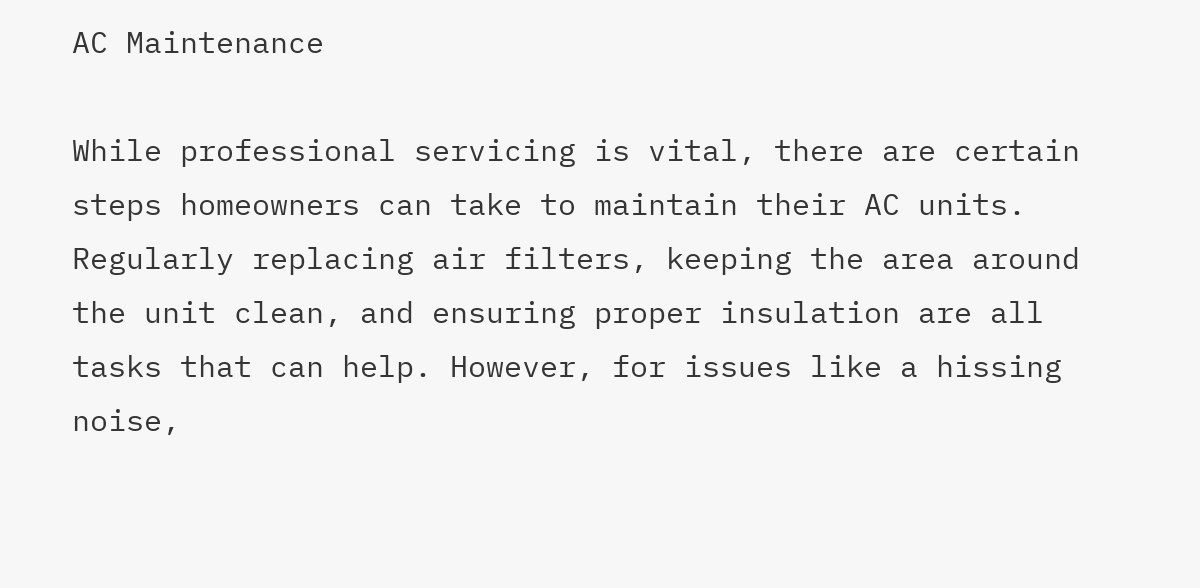AC Maintenance

While professional servicing is vital, there are certain steps homeowners can take to maintain their AC units. Regularly replacing air filters, keeping the area around the unit clean, and ensuring proper insulation are all tasks that can help. However, for issues like a hissing noise,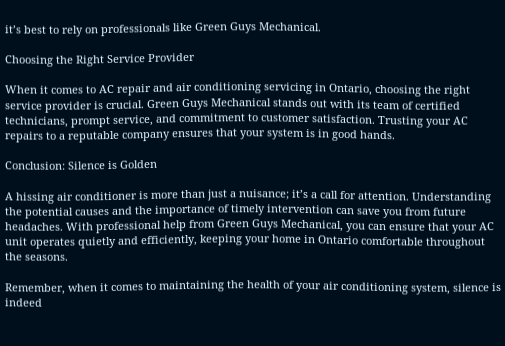it’s best to rely on professionals like Green Guys Mechanical.

Choosing the Right Service Provider

When it comes to AC repair and air conditioning servicing in Ontario, choosing the right service provider is crucial. Green Guys Mechanical stands out with its team of certified technicians, prompt service, and commitment to customer satisfaction. Trusting your AC repairs to a reputable company ensures that your system is in good hands.

Conclusion: Silence is Golden

A hissing air conditioner is more than just a nuisance; it’s a call for attention. Understanding the potential causes and the importance of timely intervention can save you from future headaches. With professional help from Green Guys Mechanical, you can ensure that your AC unit operates quietly and efficiently, keeping your home in Ontario comfortable throughout the seasons.

Remember, when it comes to maintaining the health of your air conditioning system, silence is indeed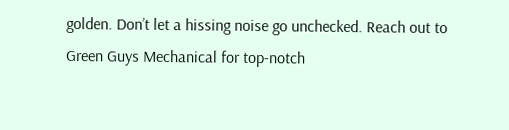golden. Don’t let a hissing noise go unchecked. Reach out to Green Guys Mechanical for top-notch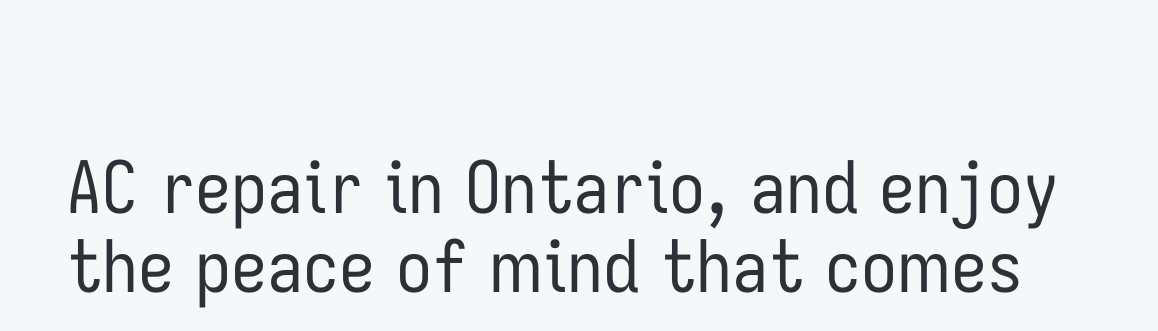AC repair in Ontario, and enjoy the peace of mind that comes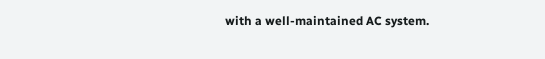with a well-maintained AC system.